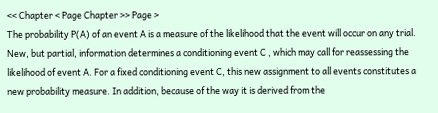<< Chapter < Page Chapter >> Page >
The probability P(A) of an event A is a measure of the likelihood that the event will occur on any trial. New, but partial, information determines a conditioning event C , which may call for reassessing the likelihood of event A. For a fixed conditioning event C, this new assignment to all events constitutes a new probability measure. In addition, because of the way it is derived from the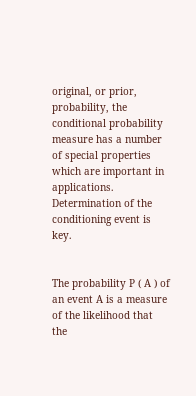original, or prior, probability, the conditional probability measure has a number of special properties which are important in applications. Determination of the conditioning event is key.


The probability P ( A ) of an event A is a measure of the likelihood that the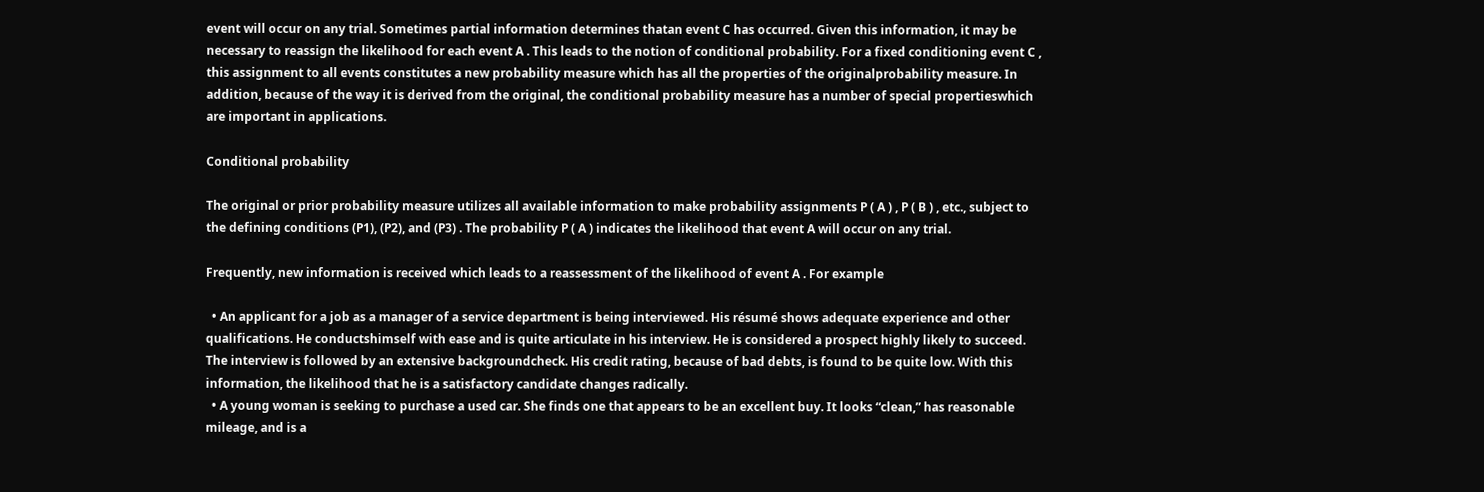event will occur on any trial. Sometimes partial information determines thatan event C has occurred. Given this information, it may be necessary to reassign the likelihood for each event A . This leads to the notion of conditional probability. For a fixed conditioning event C , this assignment to all events constitutes a new probability measure which has all the properties of the originalprobability measure. In addition, because of the way it is derived from the original, the conditional probability measure has a number of special propertieswhich are important in applications.

Conditional probability

The original or prior probability measure utilizes all available information to make probability assignments P ( A ) , P ( B ) , etc., subject to the defining conditions (P1), (P2), and (P3) . The probability P ( A ) indicates the likelihood that event A will occur on any trial.

Frequently, new information is received which leads to a reassessment of the likelihood of event A . For example

  • An applicant for a job as a manager of a service department is being interviewed. His résumé shows adequate experience and other qualifications. He conductshimself with ease and is quite articulate in his interview. He is considered a prospect highly likely to succeed. The interview is followed by an extensive backgroundcheck. His credit rating, because of bad debts, is found to be quite low. With this information, the likelihood that he is a satisfactory candidate changes radically.
  • A young woman is seeking to purchase a used car. She finds one that appears to be an excellent buy. It looks “clean,” has reasonable mileage, and is a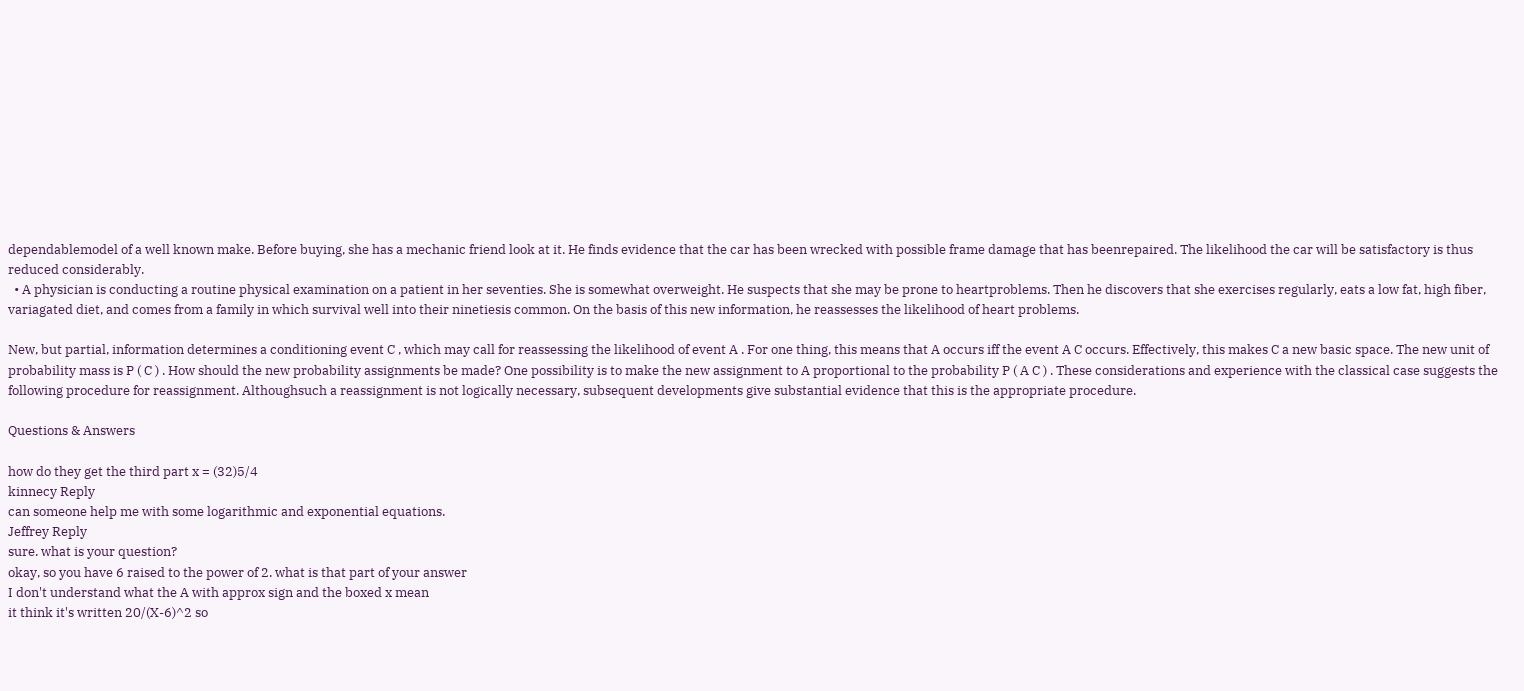dependablemodel of a well known make. Before buying, she has a mechanic friend look at it. He finds evidence that the car has been wrecked with possible frame damage that has beenrepaired. The likelihood the car will be satisfactory is thus reduced considerably.
  • A physician is conducting a routine physical examination on a patient in her seventies. She is somewhat overweight. He suspects that she may be prone to heartproblems. Then he discovers that she exercises regularly, eats a low fat, high fiber, variagated diet, and comes from a family in which survival well into their ninetiesis common. On the basis of this new information, he reassesses the likelihood of heart problems.

New, but partial, information determines a conditioning event C , which may call for reassessing the likelihood of event A . For one thing, this means that A occurs iff the event A C occurs. Effectively, this makes C a new basic space. The new unit of probability mass is P ( C ) . How should the new probability assignments be made? One possibility is to make the new assignment to A proportional to the probability P ( A C ) . These considerations and experience with the classical case suggests the following procedure for reassignment. Althoughsuch a reassignment is not logically necessary, subsequent developments give substantial evidence that this is the appropriate procedure.

Questions & Answers

how do they get the third part x = (32)5/4
kinnecy Reply
can someone help me with some logarithmic and exponential equations.
Jeffrey Reply
sure. what is your question?
okay, so you have 6 raised to the power of 2. what is that part of your answer
I don't understand what the A with approx sign and the boxed x mean
it think it's written 20/(X-6)^2 so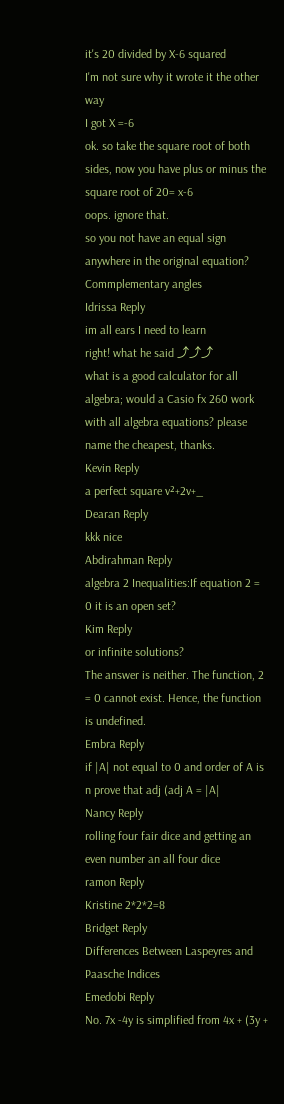it's 20 divided by X-6 squared
I'm not sure why it wrote it the other way
I got X =-6
ok. so take the square root of both sides, now you have plus or minus the square root of 20= x-6
oops. ignore that.
so you not have an equal sign anywhere in the original equation?
Commplementary angles
Idrissa Reply
im all ears I need to learn
right! what he said ⤴⤴⤴
what is a good calculator for all algebra; would a Casio fx 260 work with all algebra equations? please name the cheapest, thanks.
Kevin Reply
a perfect square v²+2v+_
Dearan Reply
kkk nice
Abdirahman Reply
algebra 2 Inequalities:If equation 2 = 0 it is an open set?
Kim Reply
or infinite solutions?
The answer is neither. The function, 2 = 0 cannot exist. Hence, the function is undefined.
Embra Reply
if |A| not equal to 0 and order of A is n prove that adj (adj A = |A|
Nancy Reply
rolling four fair dice and getting an even number an all four dice
ramon Reply
Kristine 2*2*2=8
Bridget Reply
Differences Between Laspeyres and Paasche Indices
Emedobi Reply
No. 7x -4y is simplified from 4x + (3y +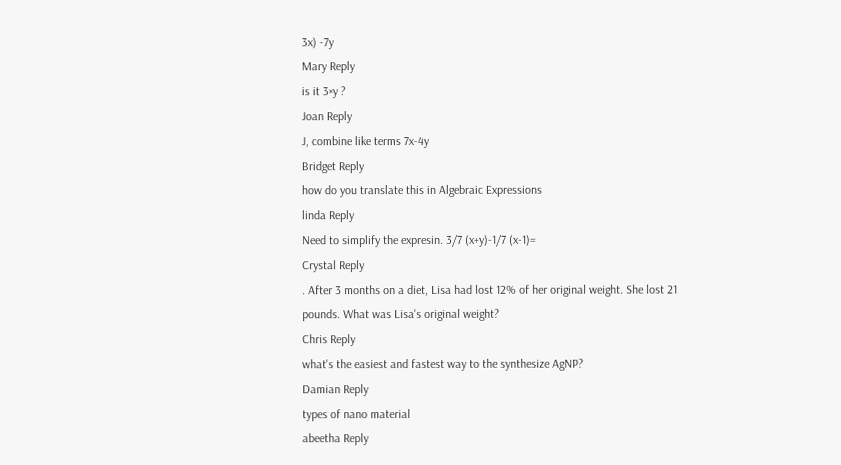3x) -7y
Mary Reply
is it 3×y ?
Joan Reply
J, combine like terms 7x-4y
Bridget Reply
how do you translate this in Algebraic Expressions
linda Reply
Need to simplify the expresin. 3/7 (x+y)-1/7 (x-1)=
Crystal Reply
. After 3 months on a diet, Lisa had lost 12% of her original weight. She lost 21 pounds. What was Lisa's original weight?
Chris Reply
what's the easiest and fastest way to the synthesize AgNP?
Damian Reply
types of nano material
abeetha Reply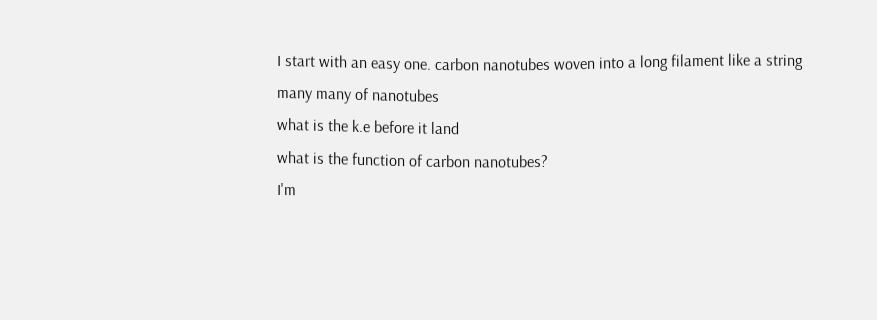I start with an easy one. carbon nanotubes woven into a long filament like a string
many many of nanotubes
what is the k.e before it land
what is the function of carbon nanotubes?
I'm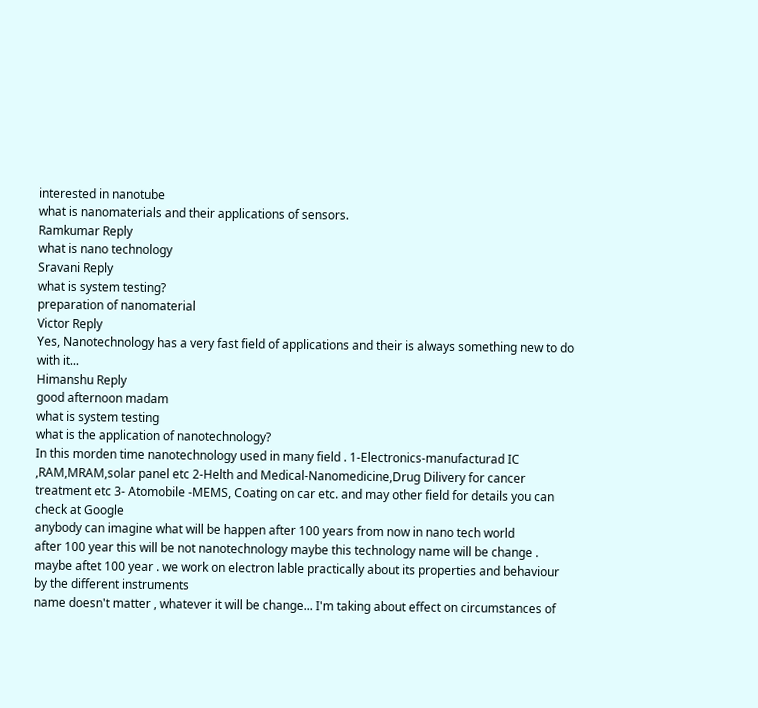interested in nanotube
what is nanomaterials and their applications of sensors.
Ramkumar Reply
what is nano technology
Sravani Reply
what is system testing?
preparation of nanomaterial
Victor Reply
Yes, Nanotechnology has a very fast field of applications and their is always something new to do with it...
Himanshu Reply
good afternoon madam
what is system testing
what is the application of nanotechnology?
In this morden time nanotechnology used in many field . 1-Electronics-manufacturad IC ,RAM,MRAM,solar panel etc 2-Helth and Medical-Nanomedicine,Drug Dilivery for cancer treatment etc 3- Atomobile -MEMS, Coating on car etc. and may other field for details you can check at Google
anybody can imagine what will be happen after 100 years from now in nano tech world
after 100 year this will be not nanotechnology maybe this technology name will be change . maybe aftet 100 year . we work on electron lable practically about its properties and behaviour by the different instruments
name doesn't matter , whatever it will be change... I'm taking about effect on circumstances of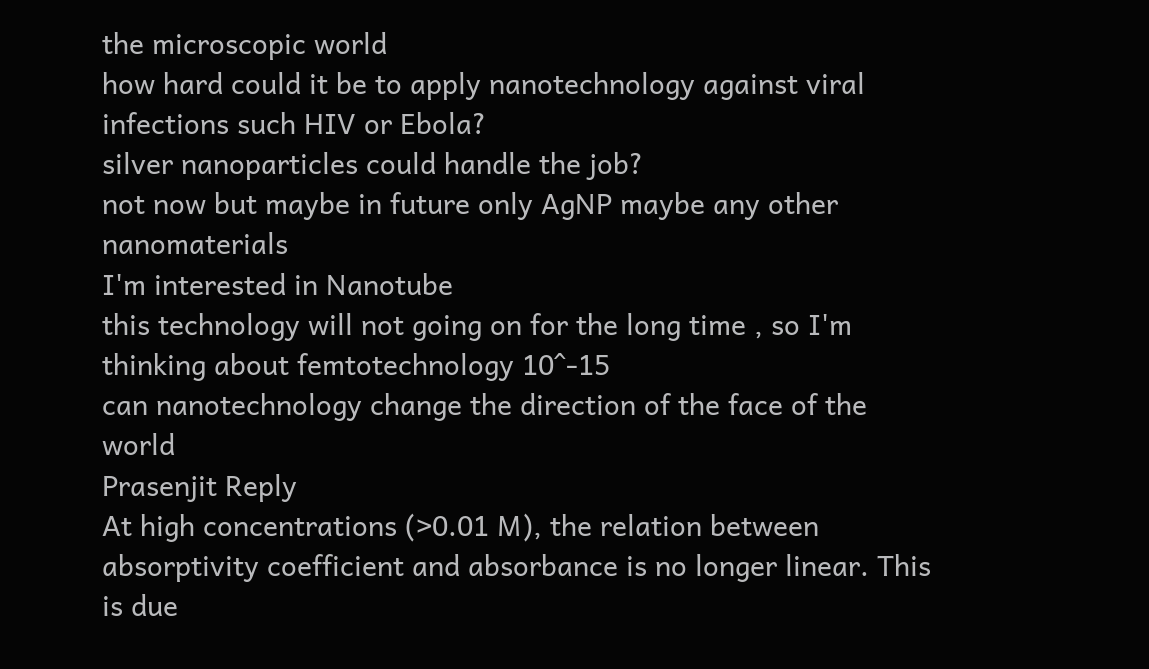the microscopic world
how hard could it be to apply nanotechnology against viral infections such HIV or Ebola?
silver nanoparticles could handle the job?
not now but maybe in future only AgNP maybe any other nanomaterials
I'm interested in Nanotube
this technology will not going on for the long time , so I'm thinking about femtotechnology 10^-15
can nanotechnology change the direction of the face of the world
Prasenjit Reply
At high concentrations (>0.01 M), the relation between absorptivity coefficient and absorbance is no longer linear. This is due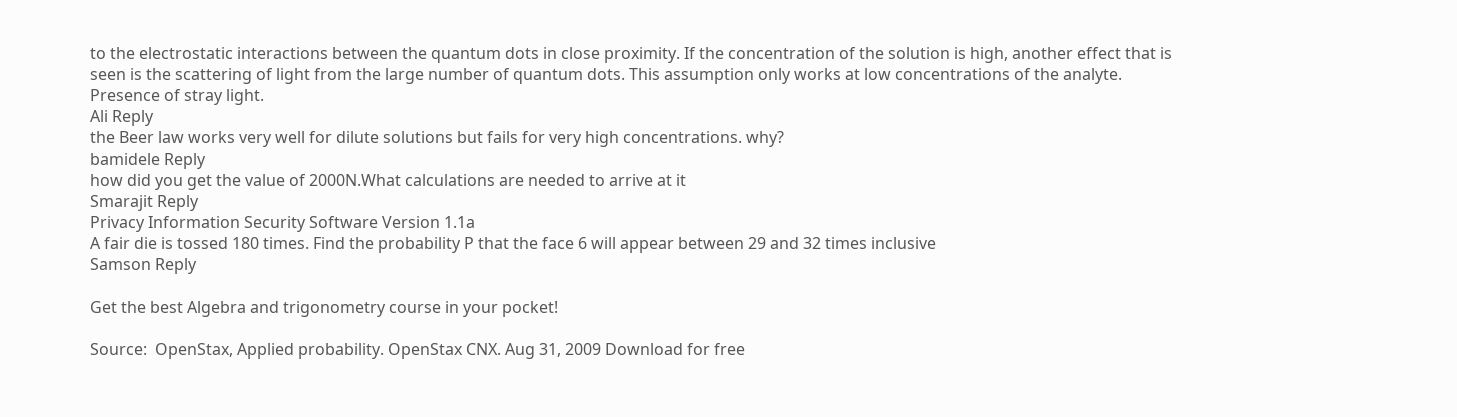to the electrostatic interactions between the quantum dots in close proximity. If the concentration of the solution is high, another effect that is seen is the scattering of light from the large number of quantum dots. This assumption only works at low concentrations of the analyte. Presence of stray light.
Ali Reply
the Beer law works very well for dilute solutions but fails for very high concentrations. why?
bamidele Reply
how did you get the value of 2000N.What calculations are needed to arrive at it
Smarajit Reply
Privacy Information Security Software Version 1.1a
A fair die is tossed 180 times. Find the probability P that the face 6 will appear between 29 and 32 times inclusive
Samson Reply

Get the best Algebra and trigonometry course in your pocket!

Source:  OpenStax, Applied probability. OpenStax CNX. Aug 31, 2009 Download for free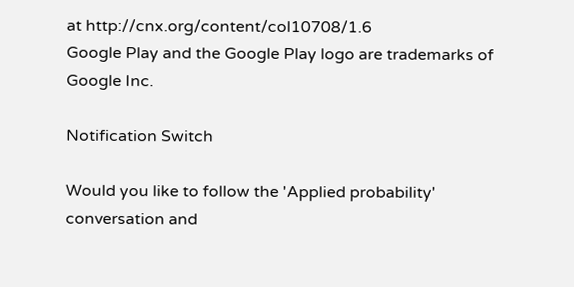at http://cnx.org/content/col10708/1.6
Google Play and the Google Play logo are trademarks of Google Inc.

Notification Switch

Would you like to follow the 'Applied probability' conversation and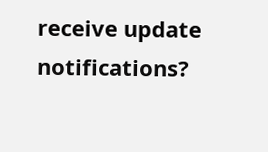receive update notifications?